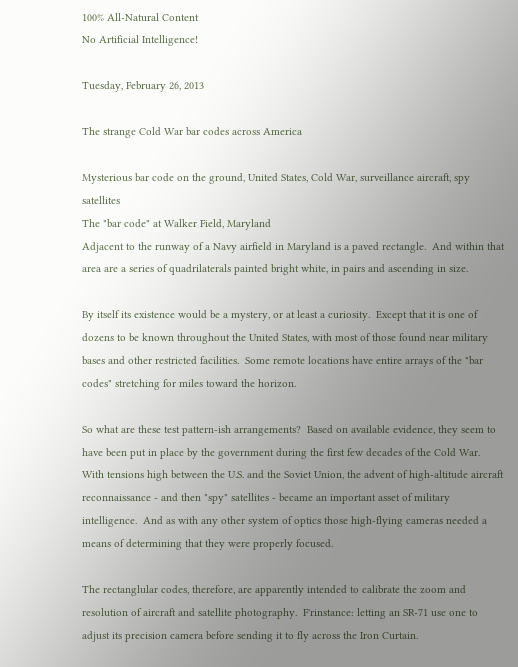100% All-Natural Content
No Artificial Intelligence!

Tuesday, February 26, 2013

The strange Cold War bar codes across America

Mysterious bar code on the ground, United States, Cold War, surveillance aircraft, spy satellites
The "bar code" at Walker Field, Maryland
Adjacent to the runway of a Navy airfield in Maryland is a paved rectangle.  And within that area are a series of quadrilaterals painted bright white, in pairs and ascending in size.

By itself its existence would be a mystery, or at least a curiosity.  Except that it is one of dozens to be known throughout the United States, with most of those found near military bases and other restricted facilities.  Some remote locations have entire arrays of the "bar codes" stretching for miles toward the horizon.

So what are these test pattern-ish arrangements?  Based on available evidence, they seem to have been put in place by the government during the first few decades of the Cold War.  With tensions high between the U.S. and the Soviet Union, the advent of high-altitude aircraft reconnaissance - and then "spy" satellites - became an important asset of military intelligence.  And as with any other system of optics those high-flying cameras needed a means of determining that they were properly focused.

The rectanglular codes, therefore, are apparently intended to calibrate the zoom and resolution of aircraft and satellite photography.  F'rinstance: letting an SR-71 use one to adjust its precision camera before sending it to fly across the Iron Curtain.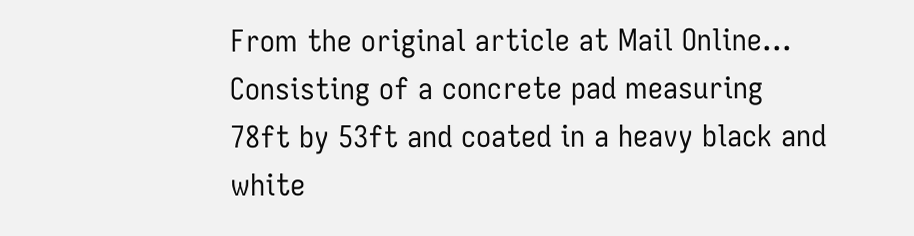From the original article at Mail Online...
Consisting of a concrete pad measuring 78ft by 53ft and coated in a heavy black and white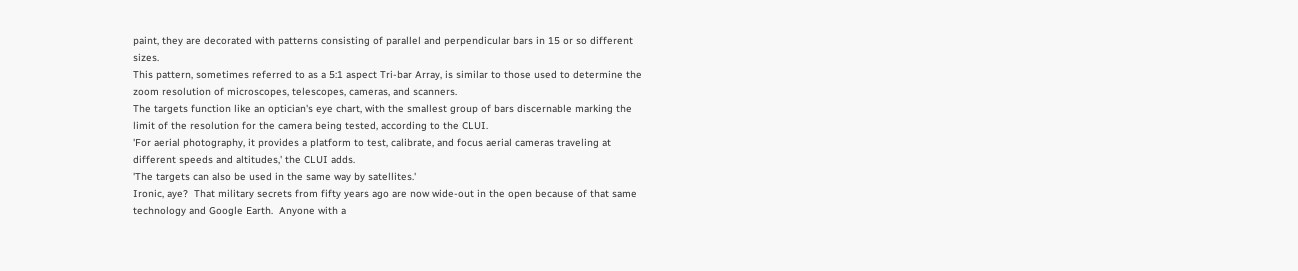paint, they are decorated with patterns consisting of parallel and perpendicular bars in 15 or so different sizes.
This pattern, sometimes referred to as a 5:1 aspect Tri-bar Array, is similar to those used to determine the zoom resolution of microscopes, telescopes, cameras, and scanners.
The targets function like an optician's eye chart, with the smallest group of bars discernable marking the limit of the resolution for the camera being tested, according to the CLUI.
'For aerial photography, it provides a platform to test, calibrate, and focus aerial cameras traveling at different speeds and altitudes,' the CLUI adds.
'The targets can also be used in the same way by satellites.'
Ironic, aye?  That military secrets from fifty years ago are now wide-out in the open because of that same technology and Google Earth.  Anyone with a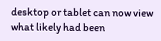desktop or tablet can now view what likely had been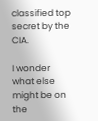classified top secret by the CIA.

I wonder what else might be on the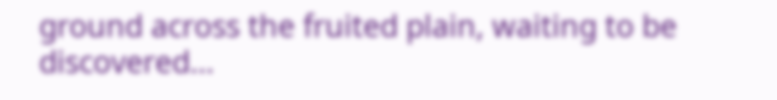ground across the fruited plain, waiting to be discovered...